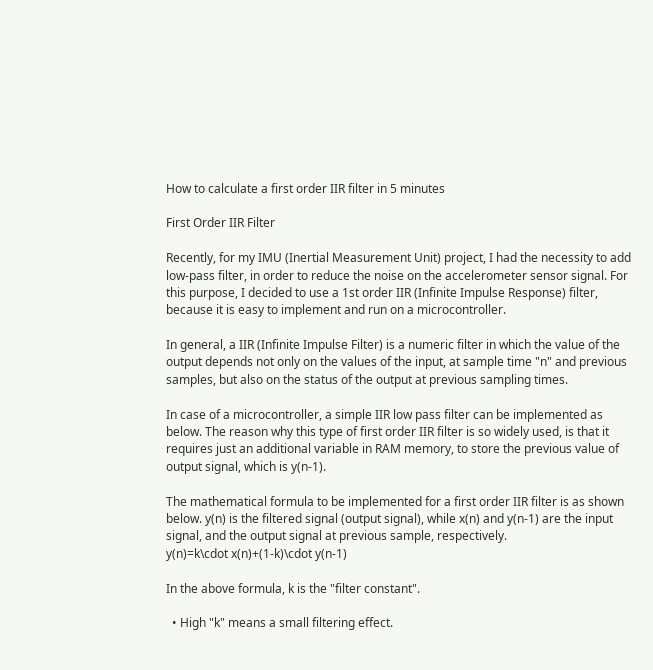How to calculate a first order IIR filter in 5 minutes

First Order IIR Filter

Recently, for my IMU (Inertial Measurement Unit) project, I had the necessity to add low-pass filter, in order to reduce the noise on the accelerometer sensor signal. For this purpose, I decided to use a 1st order IIR (Infinite Impulse Response) filter, because it is easy to implement and run on a microcontroller.

In general, a IIR (Infinite Impulse Filter) is a numeric filter in which the value of the output depends not only on the values of the input, at sample time "n" and previous samples, but also on the status of the output at previous sampling times.

In case of a microcontroller, a simple IIR low pass filter can be implemented as below. The reason why this type of first order IIR filter is so widely used, is that it requires just an additional variable in RAM memory, to store the previous value of output signal, which is y(n-1).

The mathematical formula to be implemented for a first order IIR filter is as shown below. y(n) is the filtered signal (output signal), while x(n) and y(n-1) are the input signal, and the output signal at previous sample, respectively.
y(n)=k\cdot x(n)+(1-k)\cdot y(n-1)

In the above formula, k is the "filter constant".

  • High "k" means a small filtering effect.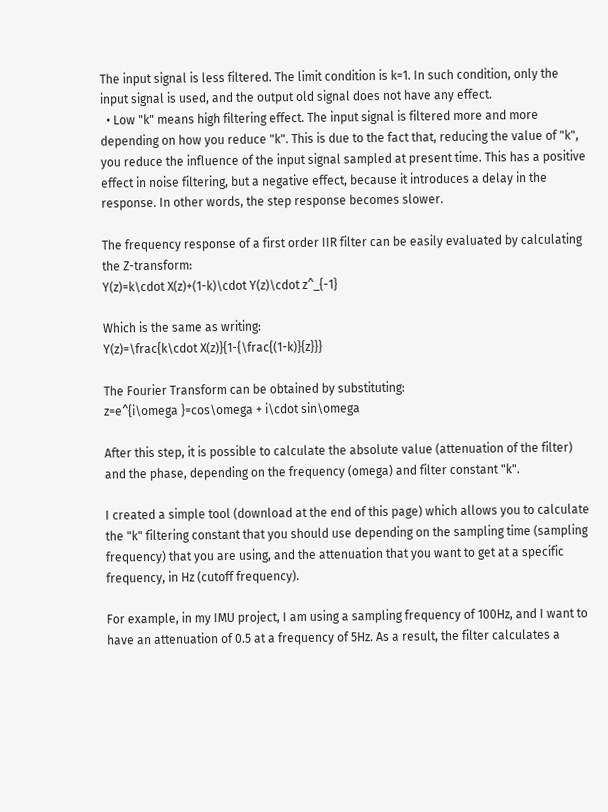The input signal is less filtered. The limit condition is k=1. In such condition, only the input signal is used, and the output old signal does not have any effect.
  • Low "k" means high filtering effect. The input signal is filtered more and more depending on how you reduce "k". This is due to the fact that, reducing the value of "k", you reduce the influence of the input signal sampled at present time. This has a positive effect in noise filtering, but a negative effect, because it introduces a delay in the response. In other words, the step response becomes slower.

The frequency response of a first order IIR filter can be easily evaluated by calculating the Z-transform:
Y(z)=k\cdot X(z)+(1-k)\cdot Y(z)\cdot z^_{-1}

Which is the same as writing:
Y(z)=\frac{k\cdot X(z)}{1-{\frac{(1-k)}{z}}}

The Fourier Transform can be obtained by substituting:
z=e^{i\omega }=cos\omega + i\cdot sin\omega

After this step, it is possible to calculate the absolute value (attenuation of the filter) and the phase, depending on the frequency (omega) and filter constant "k".

I created a simple tool (download at the end of this page) which allows you to calculate the "k" filtering constant that you should use depending on the sampling time (sampling frequency) that you are using, and the attenuation that you want to get at a specific frequency, in Hz (cutoff frequency).

For example, in my IMU project, I am using a sampling frequency of 100Hz, and I want to have an attenuation of 0.5 at a frequency of 5Hz. As a result, the filter calculates a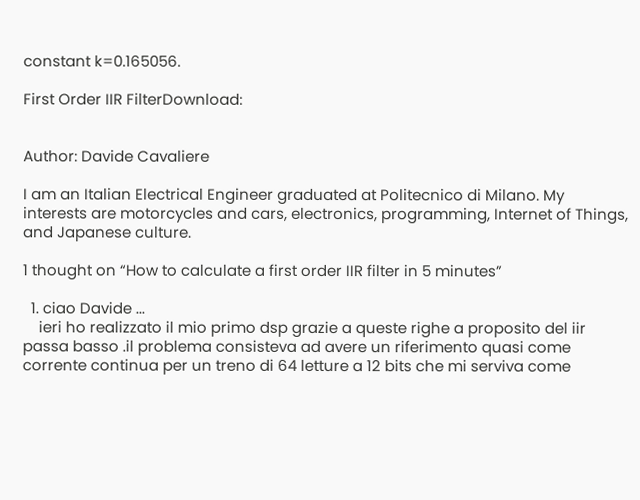constant k=0.165056.

First Order IIR FilterDownload:


Author: Davide Cavaliere

I am an Italian Electrical Engineer graduated at Politecnico di Milano. My interests are motorcycles and cars, electronics, programming, Internet of Things, and Japanese culture.

1 thought on “How to calculate a first order IIR filter in 5 minutes”

  1. ciao Davide ...
    ieri ho realizzato il mio primo dsp grazie a queste righe a proposito del iir passa basso .il problema consisteva ad avere un riferimento quasi come corrente continua per un treno di 64 letture a 12 bits che mi serviva come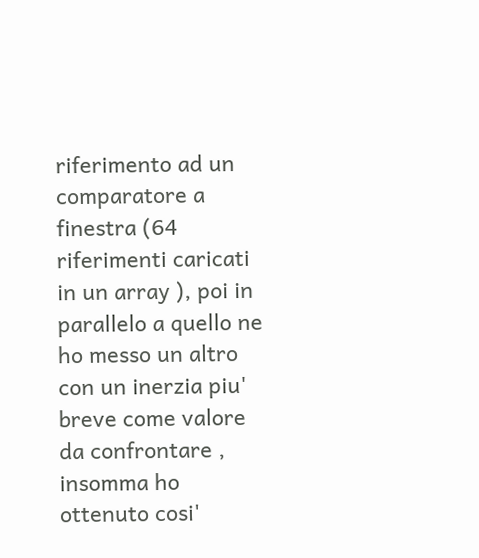riferimento ad un comparatore a finestra (64 riferimenti caricati in un array ), poi in parallelo a quello ne ho messo un altro con un inerzia piu' breve come valore da confrontare , insomma ho ottenuto cosi'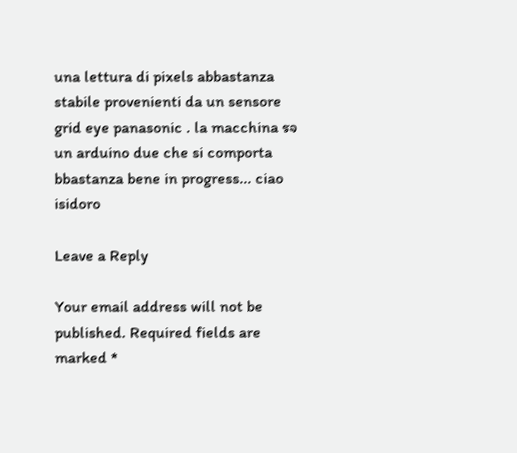una lettura di pixels abbastanza stabile provenienti da un sensore grid eye panasonic . la macchina รจ un arduino due che si comporta bbastanza bene in progress... ciao isidoro

Leave a Reply

Your email address will not be published. Required fields are marked *